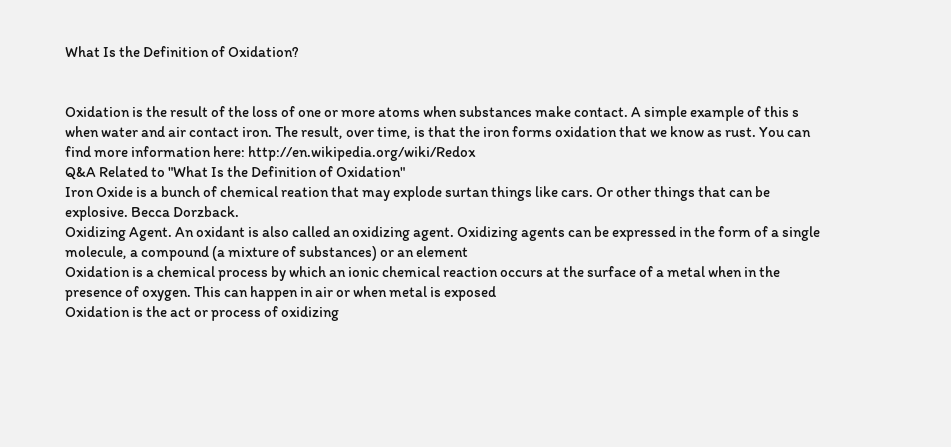What Is the Definition of Oxidation?


Oxidation is the result of the loss of one or more atoms when substances make contact. A simple example of this s when water and air contact iron. The result, over time, is that the iron forms oxidation that we know as rust. You can find more information here: http://en.wikipedia.org/wiki/Redox
Q&A Related to "What Is the Definition of Oxidation"
Iron Oxide is a bunch of chemical reation that may explode surtan things like cars. Or other things that can be explosive. Becca Dorzback.
Oxidizing Agent. An oxidant is also called an oxidizing agent. Oxidizing agents can be expressed in the form of a single molecule, a compound (a mixture of substances) or an element
Oxidation is a chemical process by which an ionic chemical reaction occurs at the surface of a metal when in the presence of oxygen. This can happen in air or when metal is exposed
Oxidation is the act or process of oxidizing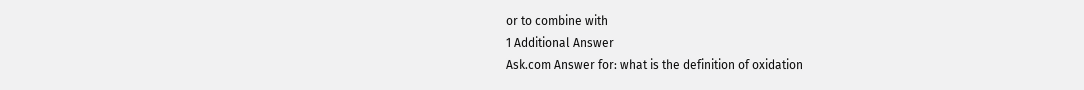or to combine with
1 Additional Answer
Ask.com Answer for: what is the definition of oxidation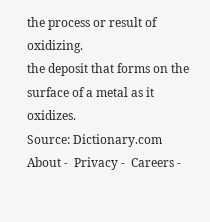the process or result of oxidizing.
the deposit that forms on the surface of a metal as it oxidizes.
Source: Dictionary.com
About -  Privacy -  Careers -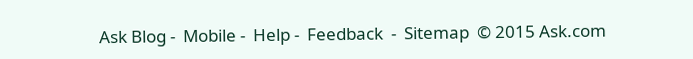Ask Blog -  Mobile -  Help -  Feedback  -  Sitemap  © 2015 Ask.com